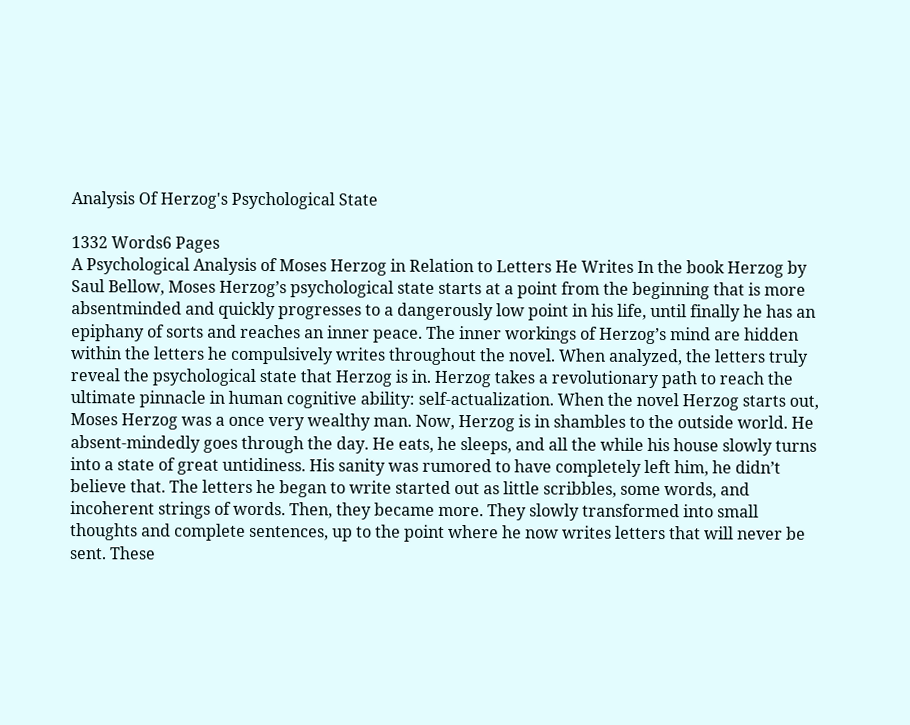Analysis Of Herzog's Psychological State

1332 Words6 Pages
A Psychological Analysis of Moses Herzog in Relation to Letters He Writes In the book Herzog by Saul Bellow, Moses Herzog’s psychological state starts at a point from the beginning that is more absentminded and quickly progresses to a dangerously low point in his life, until finally he has an epiphany of sorts and reaches an inner peace. The inner workings of Herzog’s mind are hidden within the letters he compulsively writes throughout the novel. When analyzed, the letters truly reveal the psychological state that Herzog is in. Herzog takes a revolutionary path to reach the ultimate pinnacle in human cognitive ability: self-actualization. When the novel Herzog starts out, Moses Herzog was a once very wealthy man. Now, Herzog is in shambles to the outside world. He absent-mindedly goes through the day. He eats, he sleeps, and all the while his house slowly turns into a state of great untidiness. His sanity was rumored to have completely left him, he didn’t believe that. The letters he began to write started out as little scribbles, some words, and incoherent strings of words. Then, they became more. They slowly transformed into small thoughts and complete sentences, up to the point where he now writes letters that will never be sent. These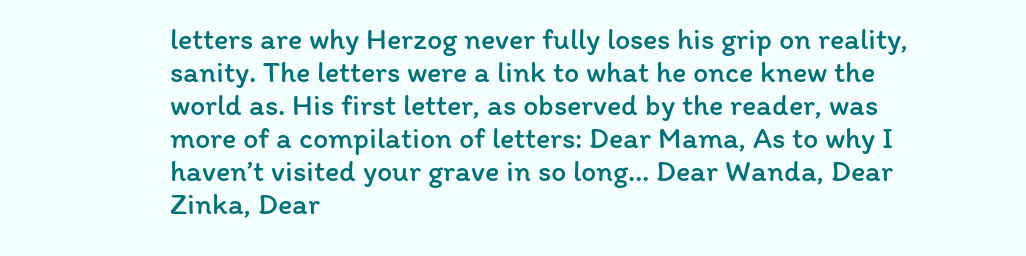letters are why Herzog never fully loses his grip on reality, sanity. The letters were a link to what he once knew the world as. His first letter, as observed by the reader, was more of a compilation of letters: Dear Mama, As to why I haven’t visited your grave in so long… Dear Wanda, Dear Zinka, Dear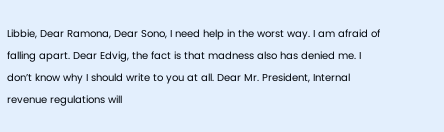Libbie, Dear Ramona, Dear Sono, I need help in the worst way. I am afraid of falling apart. Dear Edvig, the fact is that madness also has denied me. I don’t know why I should write to you at all. Dear Mr. President, Internal revenue regulations will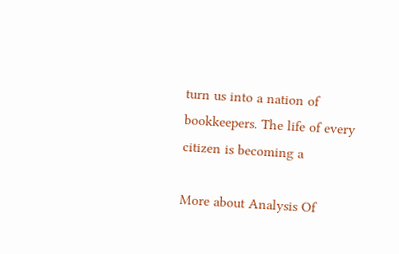turn us into a nation of bookkeepers. The life of every citizen is becoming a

More about Analysis Of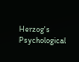Herzog's Psychological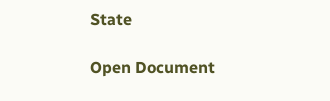State

Open Document